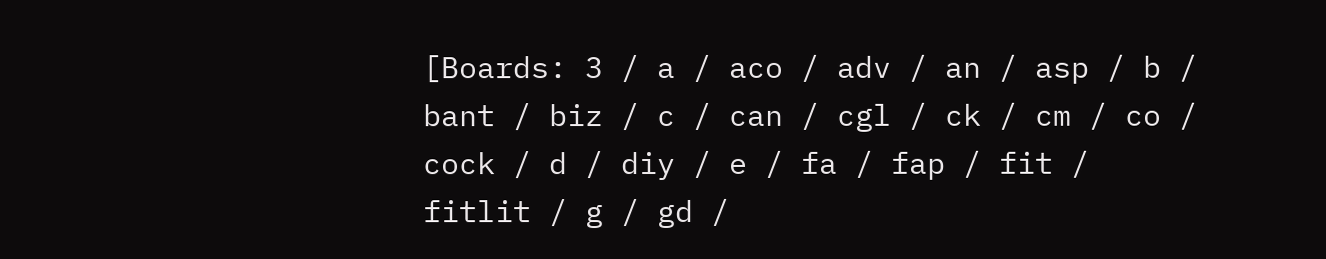[Boards: 3 / a / aco / adv / an / asp / b / bant / biz / c / can / cgl / ck / cm / co / cock / d / diy / e / fa / fap / fit / fitlit / g / gd /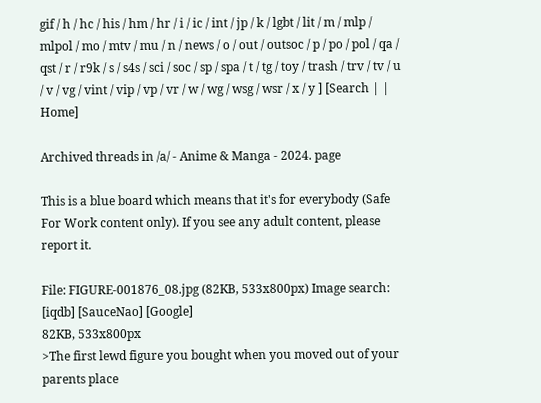gif / h / hc / his / hm / hr / i / ic / int / jp / k / lgbt / lit / m / mlp / mlpol / mo / mtv / mu / n / news / o / out / outsoc / p / po / pol / qa / qst / r / r9k / s / s4s / sci / soc / sp / spa / t / tg / toy / trash / trv / tv / u / v / vg / vint / vip / vp / vr / w / wg / wsg / wsr / x / y ] [Search | | Home]

Archived threads in /a/ - Anime & Manga - 2024. page

This is a blue board which means that it's for everybody (Safe For Work content only). If you see any adult content, please report it.

File: FIGURE-001876_08.jpg (82KB, 533x800px) Image search: [iqdb] [SauceNao] [Google]
82KB, 533x800px
>The first lewd figure you bought when you moved out of your parents place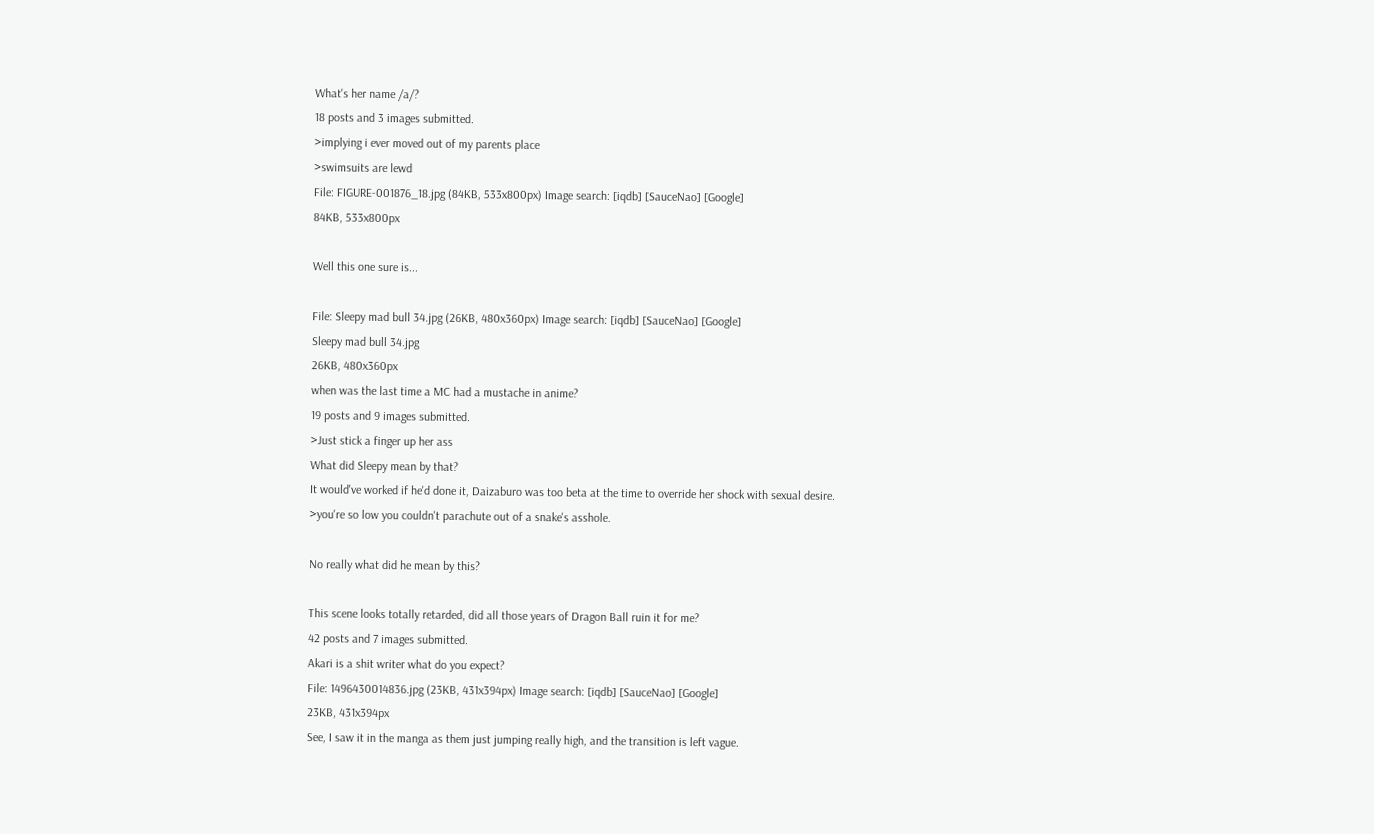What's her name /a/?
18 posts and 3 images submitted.
>implying i ever moved out of my parents place
>swimsuits are lewd
File: FIGURE-001876_18.jpg (84KB, 533x800px) Image search: [iqdb] [SauceNao] [Google]
84KB, 533x800px

Well this one sure is...

File: Sleepy mad bull 34.jpg (26KB, 480x360px) Image search: [iqdb] [SauceNao] [Google]
Sleepy mad bull 34.jpg
26KB, 480x360px
when was the last time a MC had a mustache in anime?
19 posts and 9 images submitted.
>Just stick a finger up her ass
What did Sleepy mean by that?
It would've worked if he'd done it, Daizaburo was too beta at the time to override her shock with sexual desire.
>you're so low you couldn't parachute out of a snake's asshole.

No really what did he mean by this?

This scene looks totally retarded, did all those years of Dragon Ball ruin it for me?
42 posts and 7 images submitted.
Akari is a shit writer what do you expect?
File: 1496430014836.jpg (23KB, 431x394px) Image search: [iqdb] [SauceNao] [Google]
23KB, 431x394px
See, I saw it in the manga as them just jumping really high, and the transition is left vague.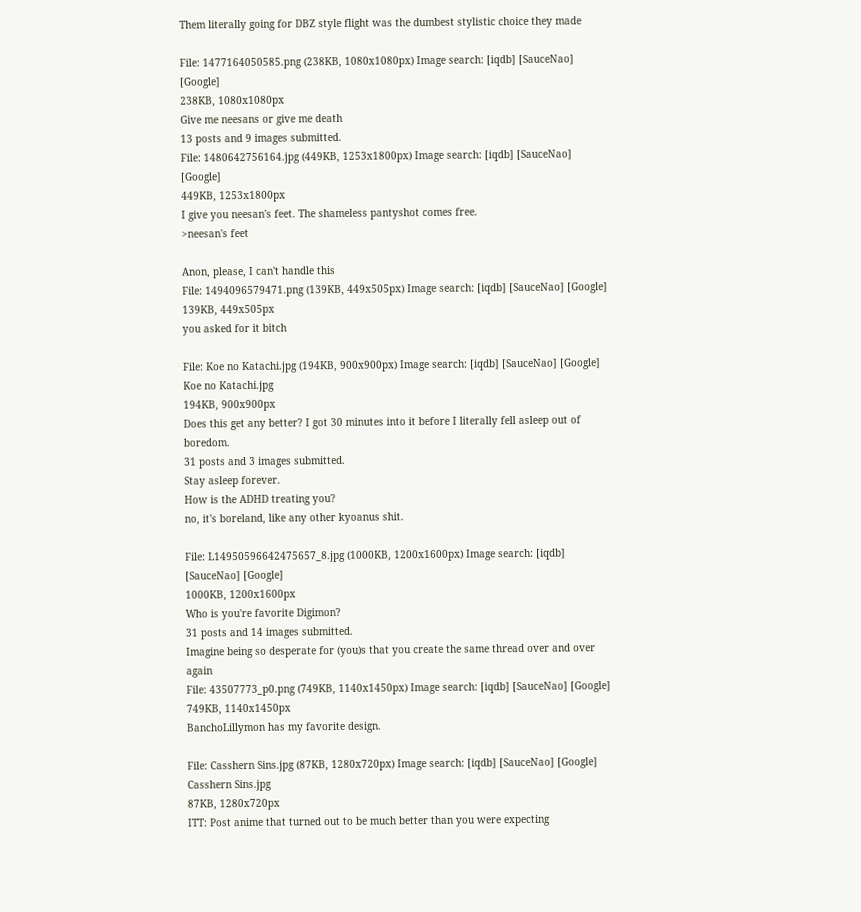Them literally going for DBZ style flight was the dumbest stylistic choice they made

File: 1477164050585.png (238KB, 1080x1080px) Image search: [iqdb] [SauceNao] [Google]
238KB, 1080x1080px
Give me neesans or give me death
13 posts and 9 images submitted.
File: 1480642756164.jpg (449KB, 1253x1800px) Image search: [iqdb] [SauceNao] [Google]
449KB, 1253x1800px
I give you neesan's feet. The shameless pantyshot comes free.
>neesan's feet

Anon, please, I can't handle this
File: 1494096579471.png (139KB, 449x505px) Image search: [iqdb] [SauceNao] [Google]
139KB, 449x505px
you asked for it bitch

File: Koe no Katachi.jpg (194KB, 900x900px) Image search: [iqdb] [SauceNao] [Google]
Koe no Katachi.jpg
194KB, 900x900px
Does this get any better? I got 30 minutes into it before I literally fell asleep out of boredom.
31 posts and 3 images submitted.
Stay asleep forever.
How is the ADHD treating you?
no, it's boreland, like any other kyoanus shit.

File: L14950596642475657_8.jpg (1000KB, 1200x1600px) Image search: [iqdb] [SauceNao] [Google]
1000KB, 1200x1600px
Who is you're favorite Digimon?
31 posts and 14 images submitted.
Imagine being so desperate for (you)s that you create the same thread over and over again
File: 43507773_p0.png (749KB, 1140x1450px) Image search: [iqdb] [SauceNao] [Google]
749KB, 1140x1450px
BanchoLillymon has my favorite design.

File: Casshern Sins.jpg (87KB, 1280x720px) Image search: [iqdb] [SauceNao] [Google]
Casshern Sins.jpg
87KB, 1280x720px
ITT: Post anime that turned out to be much better than you were expecting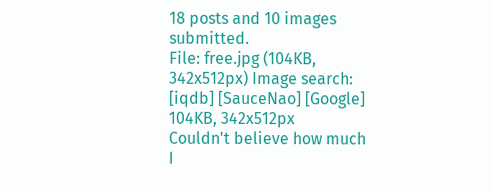18 posts and 10 images submitted.
File: free.jpg (104KB, 342x512px) Image search: [iqdb] [SauceNao] [Google]
104KB, 342x512px
Couldn't believe how much I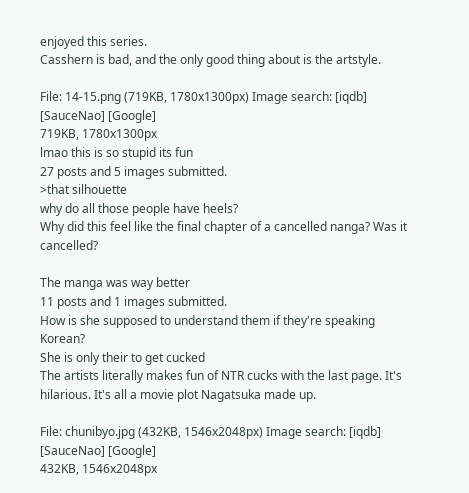enjoyed this series.
Casshern is bad, and the only good thing about is the artstyle.

File: 14-15.png (719KB, 1780x1300px) Image search: [iqdb] [SauceNao] [Google]
719KB, 1780x1300px
lmao this is so stupid its fun
27 posts and 5 images submitted.
>that silhouette
why do all those people have heels?
Why did this feel like the final chapter of a cancelled nanga? Was it cancelled?

The manga was way better
11 posts and 1 images submitted.
How is she supposed to understand them if they're speaking Korean?
She is only their to get cucked
The artists literally makes fun of NTR cucks with the last page. It's hilarious. It's all a movie plot Nagatsuka made up.

File: chunibyo.jpg (432KB, 1546x2048px) Image search: [iqdb] [SauceNao] [Google]
432KB, 1546x2048px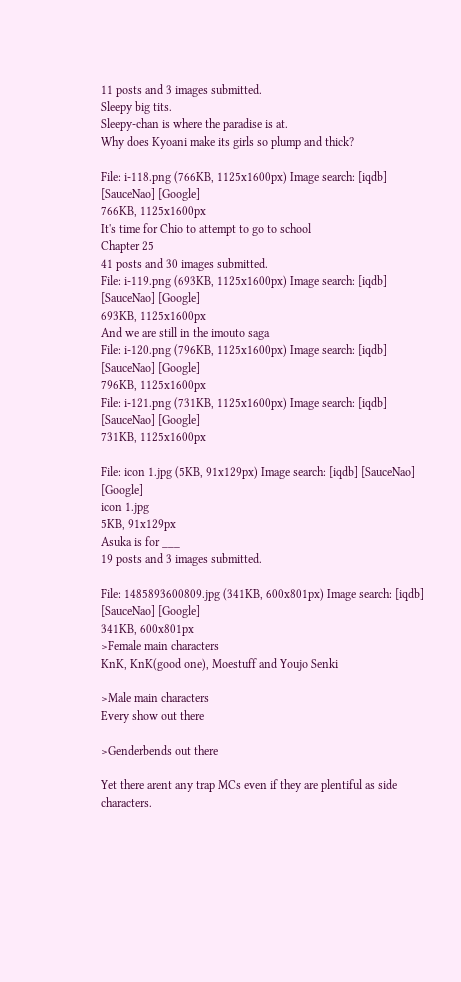11 posts and 3 images submitted.
Sleepy big tits.
Sleepy-chan is where the paradise is at.
Why does Kyoani make its girls so plump and thick?

File: i-118.png (766KB, 1125x1600px) Image search: [iqdb] [SauceNao] [Google]
766KB, 1125x1600px
It's time for Chio to attempt to go to school
Chapter 25
41 posts and 30 images submitted.
File: i-119.png (693KB, 1125x1600px) Image search: [iqdb] [SauceNao] [Google]
693KB, 1125x1600px
And we are still in the imouto saga
File: i-120.png (796KB, 1125x1600px) Image search: [iqdb] [SauceNao] [Google]
796KB, 1125x1600px
File: i-121.png (731KB, 1125x1600px) Image search: [iqdb] [SauceNao] [Google]
731KB, 1125x1600px

File: icon 1.jpg (5KB, 91x129px) Image search: [iqdb] [SauceNao] [Google]
icon 1.jpg
5KB, 91x129px
Asuka is for ___
19 posts and 3 images submitted.

File: 1485893600809.jpg (341KB, 600x801px) Image search: [iqdb] [SauceNao] [Google]
341KB, 600x801px
>Female main characters
KnK, KnK(good one), Moestuff and Youjo Senki

>Male main characters
Every show out there

>Genderbends out there

Yet there arent any trap MCs even if they are plentiful as side characters.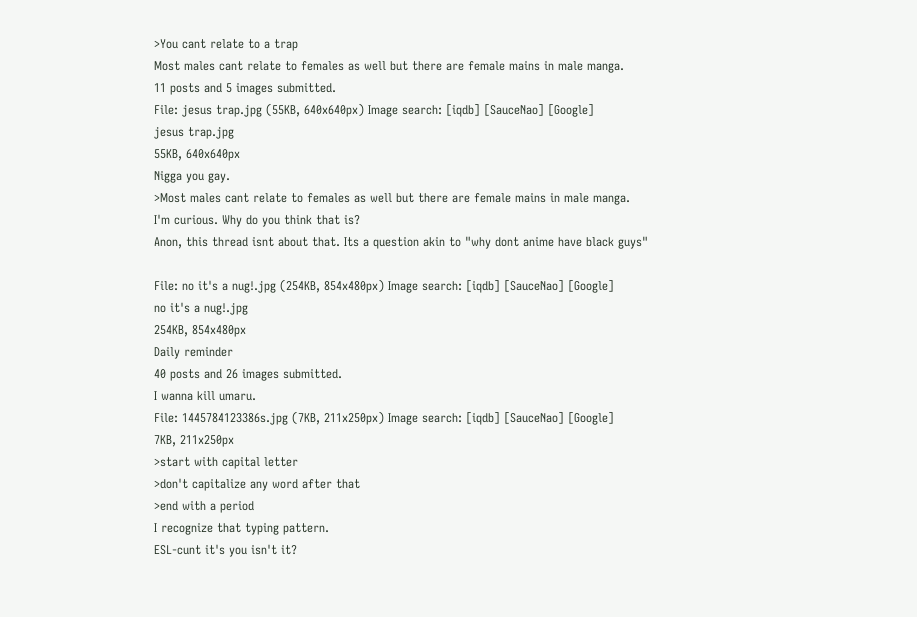>You cant relate to a trap
Most males cant relate to females as well but there are female mains in male manga.
11 posts and 5 images submitted.
File: jesus trap.jpg (55KB, 640x640px) Image search: [iqdb] [SauceNao] [Google]
jesus trap.jpg
55KB, 640x640px
Nigga you gay.
>Most males cant relate to females as well but there are female mains in male manga.
I'm curious. Why do you think that is?
Anon, this thread isnt about that. Its a question akin to "why dont anime have black guys"

File: no it's a nug!.jpg (254KB, 854x480px) Image search: [iqdb] [SauceNao] [Google]
no it's a nug!.jpg
254KB, 854x480px
Daily reminder
40 posts and 26 images submitted.
I wanna kill umaru.
File: 1445784123386s.jpg (7KB, 211x250px) Image search: [iqdb] [SauceNao] [Google]
7KB, 211x250px
>start with capital letter
>don't capitalize any word after that
>end with a period
I recognize that typing pattern.
ESL-cunt it's you isn't it?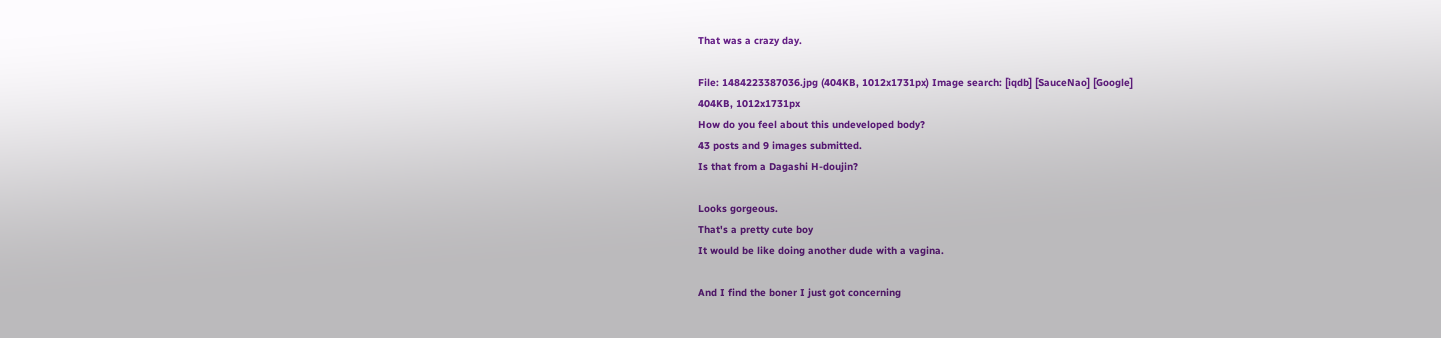That was a crazy day.

File: 1484223387036.jpg (404KB, 1012x1731px) Image search: [iqdb] [SauceNao] [Google]
404KB, 1012x1731px
How do you feel about this undeveloped body?
43 posts and 9 images submitted.
Is that from a Dagashi H-doujin?

Looks gorgeous.
That's a pretty cute boy
It would be like doing another dude with a vagina.

And I find the boner I just got concerning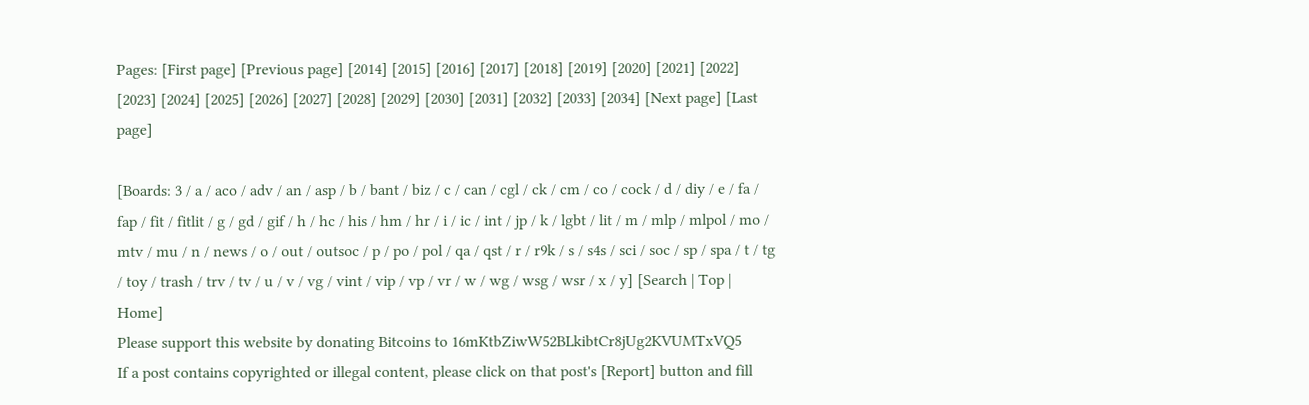Pages: [First page] [Previous page] [2014] [2015] [2016] [2017] [2018] [2019] [2020] [2021] [2022] [2023] [2024] [2025] [2026] [2027] [2028] [2029] [2030] [2031] [2032] [2033] [2034] [Next page] [Last page]

[Boards: 3 / a / aco / adv / an / asp / b / bant / biz / c / can / cgl / ck / cm / co / cock / d / diy / e / fa / fap / fit / fitlit / g / gd / gif / h / hc / his / hm / hr / i / ic / int / jp / k / lgbt / lit / m / mlp / mlpol / mo / mtv / mu / n / news / o / out / outsoc / p / po / pol / qa / qst / r / r9k / s / s4s / sci / soc / sp / spa / t / tg / toy / trash / trv / tv / u / v / vg / vint / vip / vp / vr / w / wg / wsg / wsr / x / y] [Search | Top | Home]
Please support this website by donating Bitcoins to 16mKtbZiwW52BLkibtCr8jUg2KVUMTxVQ5
If a post contains copyrighted or illegal content, please click on that post's [Report] button and fill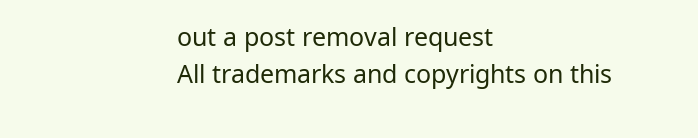out a post removal request
All trademarks and copyrights on this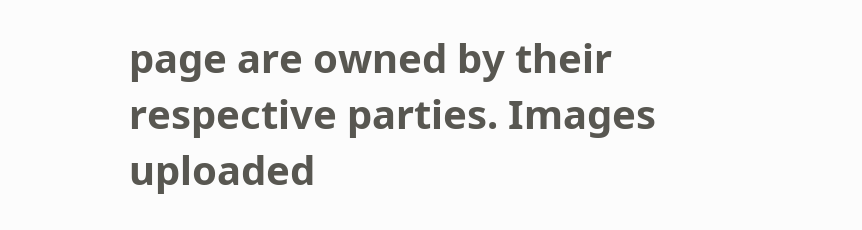page are owned by their respective parties. Images uploaded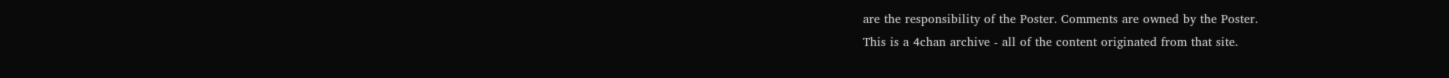are the responsibility of the Poster. Comments are owned by the Poster.
This is a 4chan archive - all of the content originated from that site.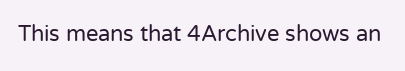This means that 4Archive shows an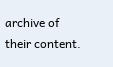archive of their content.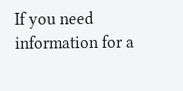If you need information for a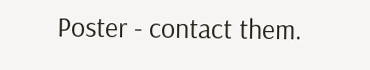Poster - contact them.